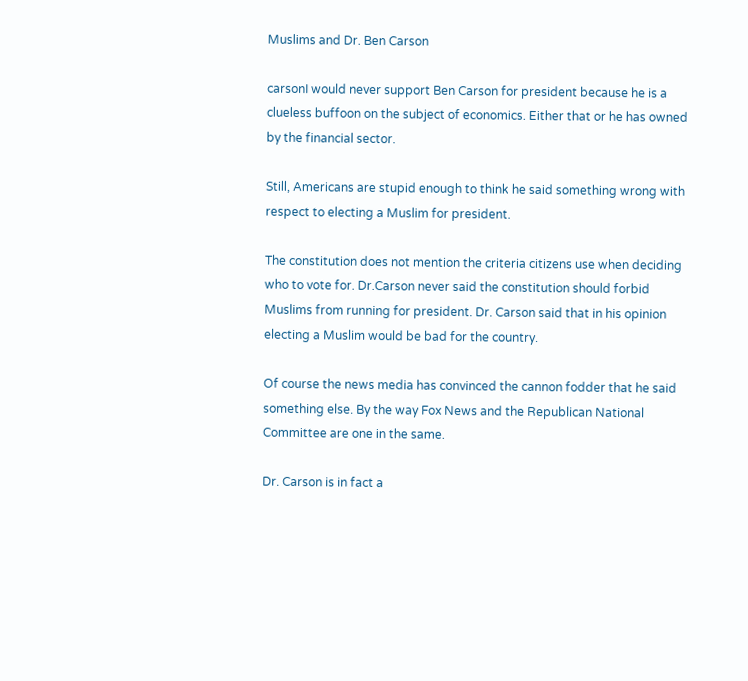Muslims and Dr. Ben Carson

carsonI would never support Ben Carson for president because he is a clueless buffoon on the subject of economics. Either that or he has owned by the financial sector.

Still, Americans are stupid enough to think he said something wrong with respect to electing a Muslim for president.

The constitution does not mention the criteria citizens use when deciding who to vote for. Dr.Carson never said the constitution should forbid Muslims from running for president. Dr. Carson said that in his opinion electing a Muslim would be bad for the country.

Of course the news media has convinced the cannon fodder that he said something else. By the way Fox News and the Republican National Committee are one in the same.

Dr. Carson is in fact a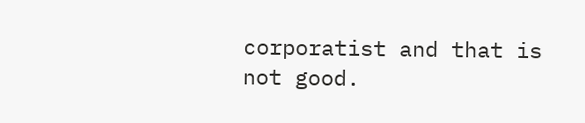corporatist and that is not good.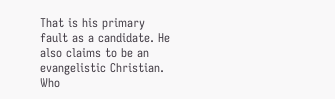That is his primary fault as a candidate. He also claims to be an evangelistic Christian. Who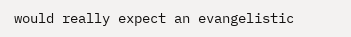would really expect an evangelistic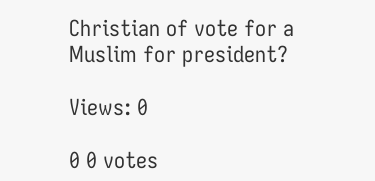Christian of vote for a Muslim for president?

Views: 0

0 0 votes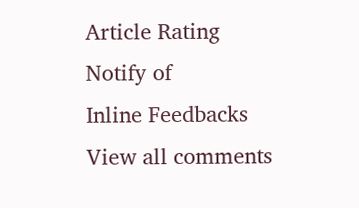Article Rating
Notify of
Inline Feedbacks
View all comments